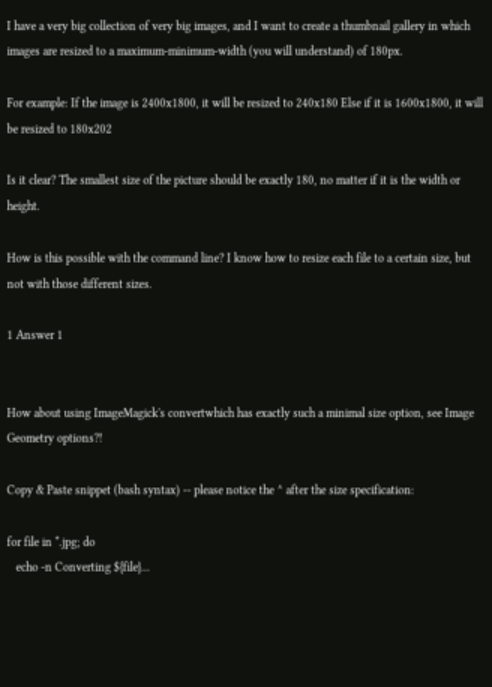I have a very big collection of very big images, and I want to create a thumbnail gallery in which images are resized to a maximum-minimum-width (you will understand) of 180px.

For example: If the image is 2400x1800, it will be resized to 240x180 Else if it is 1600x1800, it will be resized to 180x202

Is it clear? The smallest size of the picture should be exactly 180, no matter if it is the width or height.

How is this possible with the command line? I know how to resize each file to a certain size, but not with those different sizes.

1 Answer 1


How about using ImageMagick's convertwhich has exactly such a minimal size option, see Image Geometry options?!

Copy & Paste snippet (bash syntax) -- please notice the ^ after the size specification:

for file in *.jpg; do
   echo -n Converting ${file}...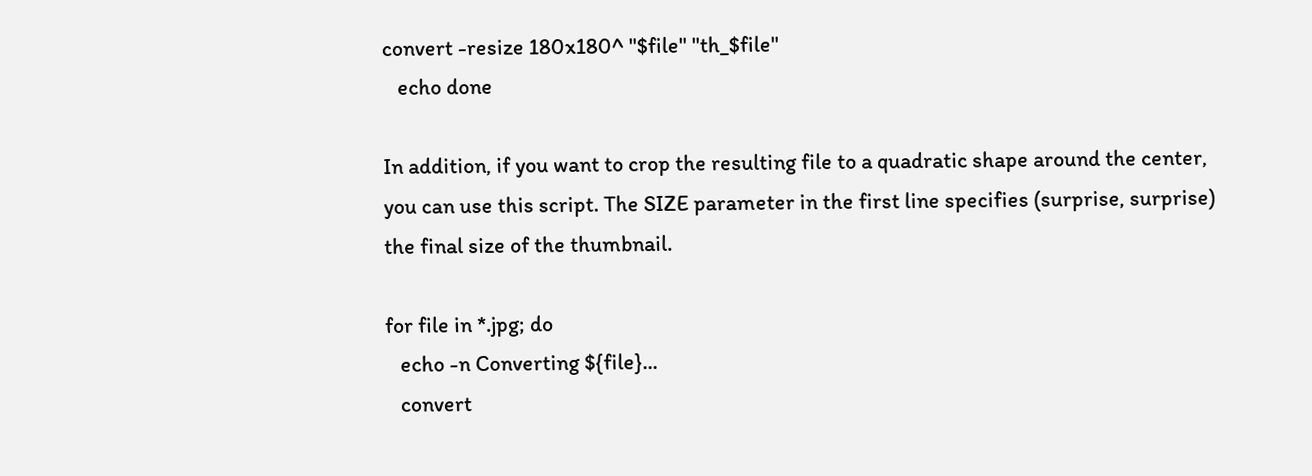convert -resize 180x180^ "$file" "th_$file"
   echo done

In addition, if you want to crop the resulting file to a quadratic shape around the center, you can use this script. The SIZE parameter in the first line specifies (surprise, surprise) the final size of the thumbnail.

for file in *.jpg; do
   echo -n Converting ${file}...
   convert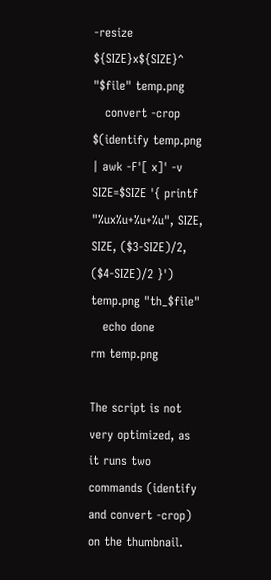-resize ${SIZE}x${SIZE}^ "$file" temp.png
   convert -crop $(identify temp.png | awk -F'[ x]' -v SIZE=$SIZE '{ printf "%ux%u+%u+%u", SIZE, SIZE, ($3-SIZE)/2, ($4-SIZE)/2 }') temp.png "th_$file"
   echo done
rm temp.png

The script is not very optimized, as it runs two commands (identify and convert -crop) on the thumbnail.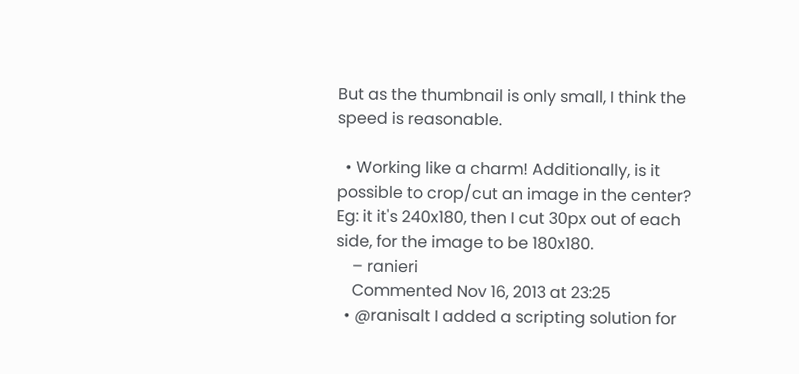But as the thumbnail is only small, I think the speed is reasonable.

  • Working like a charm! Additionally, is it possible to crop/cut an image in the center? Eg: it it's 240x180, then I cut 30px out of each side, for the image to be 180x180.
    – ranieri
    Commented Nov 16, 2013 at 23:25
  • @ranisalt I added a scripting solution for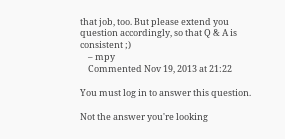that job, too. But please extend you question accordingly, so that Q & A is consistent ;)
    – mpy
    Commented Nov 19, 2013 at 21:22

You must log in to answer this question.

Not the answer you're looking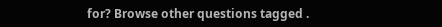for? Browse other questions tagged .